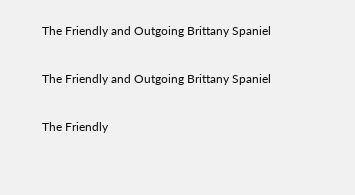The Friendly and Outgoing Brittany Spaniel

The Friendly and Outgoing Brittany Spaniel

The Friendly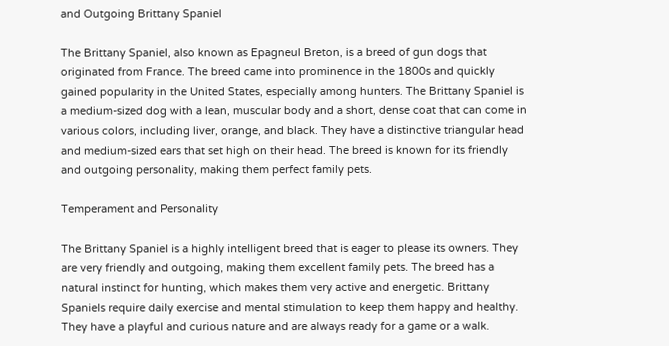and Outgoing Brittany Spaniel

The Brittany Spaniel, also known as Epagneul Breton, is a breed of gun dogs that originated from France. The breed came into prominence in the 1800s and quickly gained popularity in the United States, especially among hunters. The Brittany Spaniel is a medium-sized dog with a lean, muscular body and a short, dense coat that can come in various colors, including liver, orange, and black. They have a distinctive triangular head and medium-sized ears that set high on their head. The breed is known for its friendly and outgoing personality, making them perfect family pets.

Temperament and Personality

The Brittany Spaniel is a highly intelligent breed that is eager to please its owners. They are very friendly and outgoing, making them excellent family pets. The breed has a natural instinct for hunting, which makes them very active and energetic. Brittany Spaniels require daily exercise and mental stimulation to keep them happy and healthy. They have a playful and curious nature and are always ready for a game or a walk.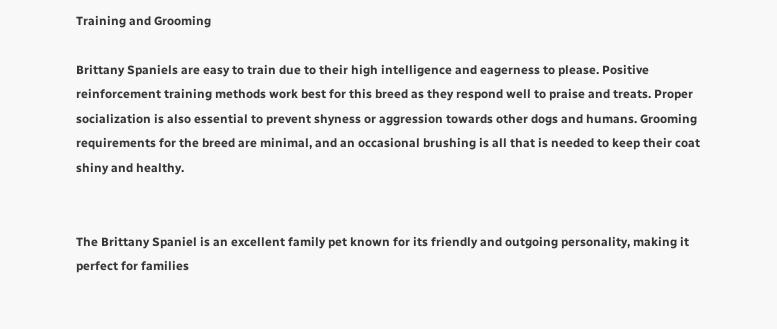Training and Grooming

Brittany Spaniels are easy to train due to their high intelligence and eagerness to please. Positive reinforcement training methods work best for this breed as they respond well to praise and treats. Proper socialization is also essential to prevent shyness or aggression towards other dogs and humans. Grooming requirements for the breed are minimal, and an occasional brushing is all that is needed to keep their coat shiny and healthy.


The Brittany Spaniel is an excellent family pet known for its friendly and outgoing personality, making it perfect for families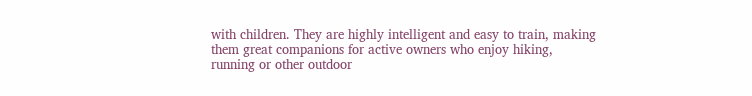with children. They are highly intelligent and easy to train, making them great companions for active owners who enjoy hiking, running or other outdoor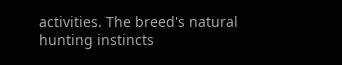activities. The breed's natural hunting instincts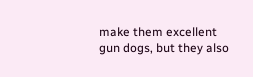make them excellent gun dogs, but they also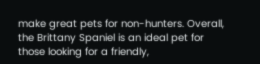make great pets for non-hunters. Overall, the Brittany Spaniel is an ideal pet for those looking for a friendly,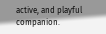active, and playful companion.